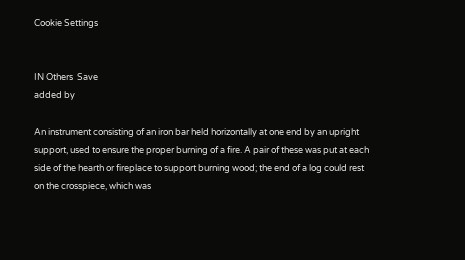Cookie Settings


IN Others  Save
added by

An instrument consisting of an iron bar held horizontally at one end by an upright support, used to ensure the proper burning of a fire. A pair of these was put at each side of the hearth or fireplace to support burning wood; the end of a log could rest on the crosspiece, which was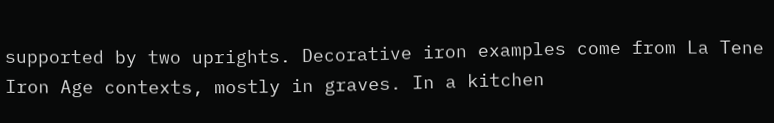supported by two uprights. Decorative iron examples come from La Tene Iron Age contexts, mostly in graves. In a kitchen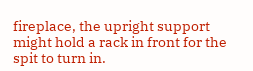fireplace, the upright support might hold a rack in front for the spit to turn in.